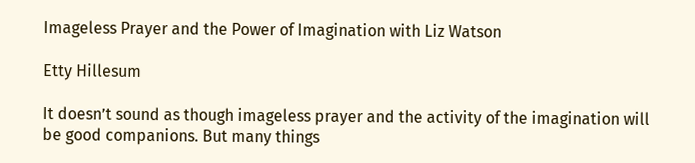Imageless Prayer and the Power of Imagination with Liz Watson

Etty Hillesum

It doesn’t sound as though imageless prayer and the activity of the imagination will be good companions. But many things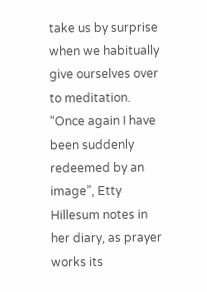take us by surprise when we habitually give ourselves over to meditation. “Once again I have been suddenly redeemed by an image”, Etty Hillesum notes in her diary, as prayer works its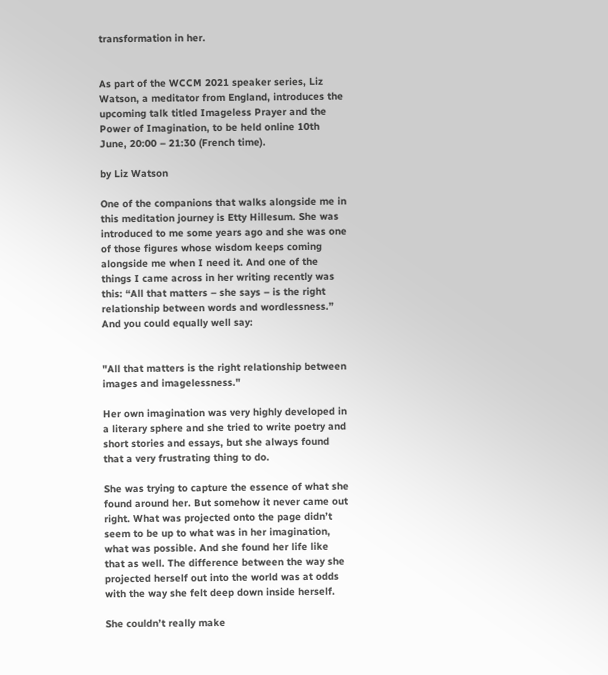transformation in her.


As part of the WCCM 2021 speaker series, Liz Watson, a meditator from England, introduces the upcoming talk titled Imageless Prayer and the Power of Imagination, to be held online 10th June, 20:00 – 21:30 (French time).

by Liz Watson

One of the companions that walks alongside me in this meditation journey is Etty Hillesum. She was introduced to me some years ago and she was one of those figures whose wisdom keeps coming alongside me when I need it. And one of the things I came across in her writing recently was this: “All that matters – she says – is the right relationship between words and wordlessness.” And you could equally well say:


"All that matters is the right relationship between images and imagelessness."

Her own imagination was very highly developed in a literary sphere and she tried to write poetry and short stories and essays, but she always found that a very frustrating thing to do.

She was trying to capture the essence of what she found around her. But somehow it never came out right. What was projected onto the page didn’t seem to be up to what was in her imagination, what was possible. And she found her life like that as well. The difference between the way she projected herself out into the world was at odds with the way she felt deep down inside herself.

She couldn’t really make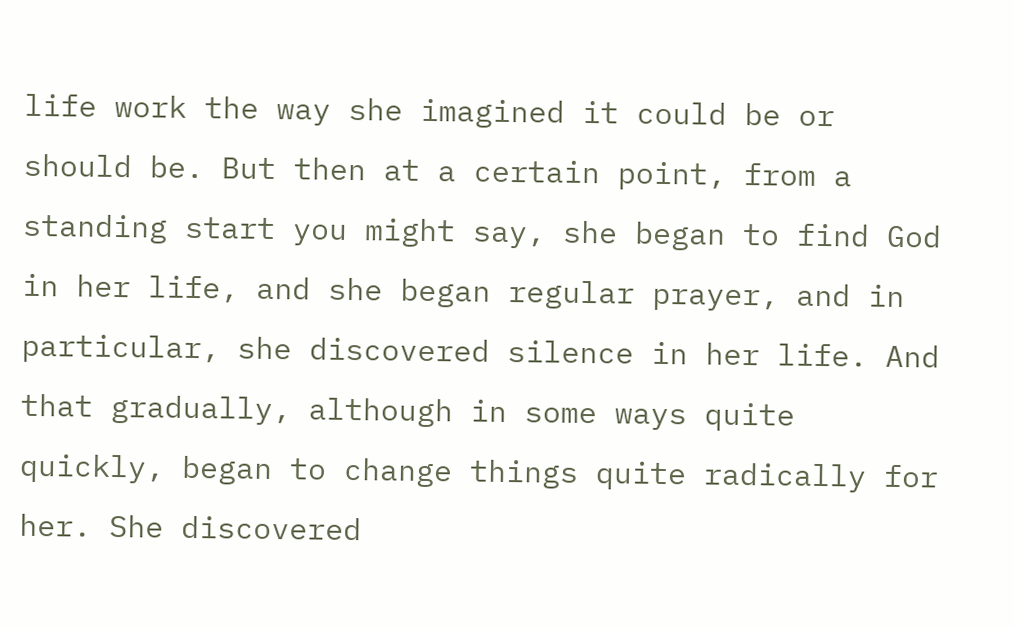life work the way she imagined it could be or should be. But then at a certain point, from a standing start you might say, she began to find God in her life, and she began regular prayer, and in particular, she discovered silence in her life. And that gradually, although in some ways quite quickly, began to change things quite radically for her. She discovered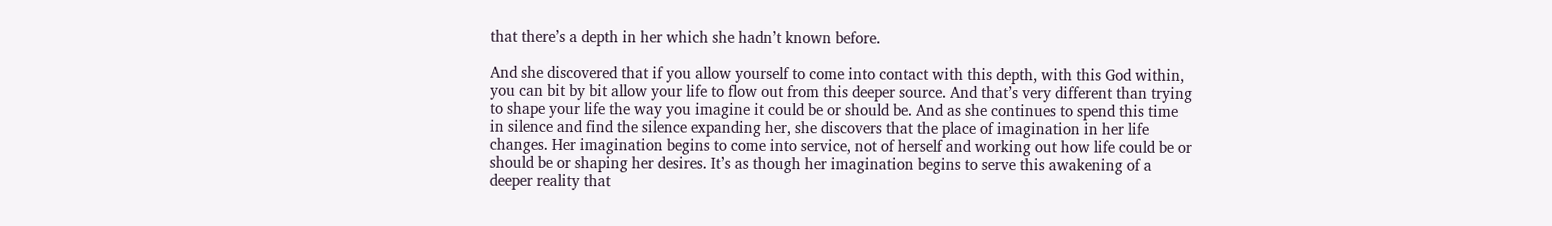that there’s a depth in her which she hadn’t known before.

And she discovered that if you allow yourself to come into contact with this depth, with this God within, you can bit by bit allow your life to flow out from this deeper source. And that’s very different than trying to shape your life the way you imagine it could be or should be. And as she continues to spend this time in silence and find the silence expanding her, she discovers that the place of imagination in her life changes. Her imagination begins to come into service, not of herself and working out how life could be or should be or shaping her desires. It’s as though her imagination begins to serve this awakening of a deeper reality that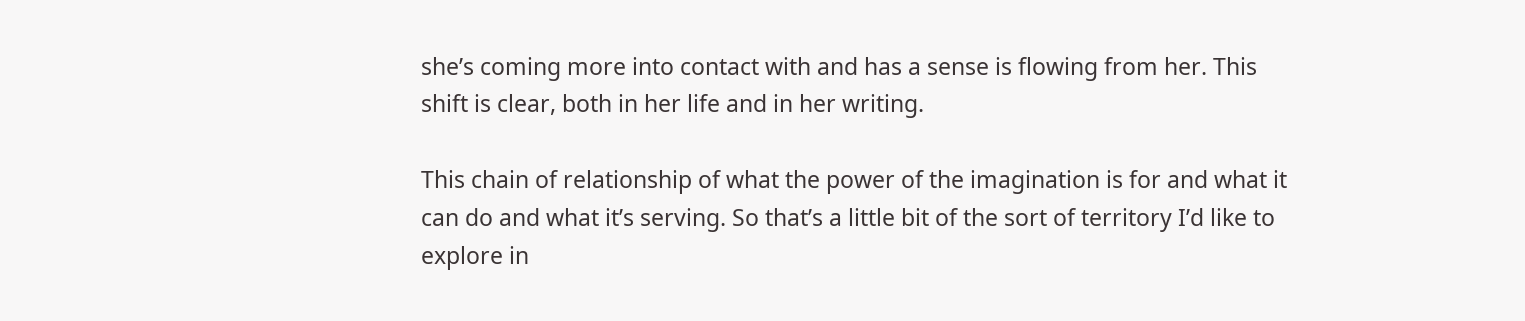she’s coming more into contact with and has a sense is flowing from her. This shift is clear, both in her life and in her writing.

This chain of relationship of what the power of the imagination is for and what it can do and what it’s serving. So that’s a little bit of the sort of territory I’d like to explore in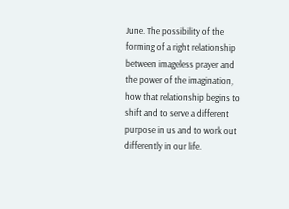June. The possibility of the forming of a right relationship between imageless prayer and the power of the imagination, how that relationship begins to shift and to serve a different purpose in us and to work out differently in our life.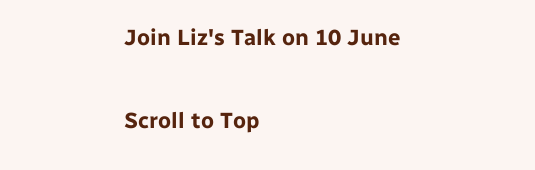Join Liz's Talk on 10 June

Scroll to Top